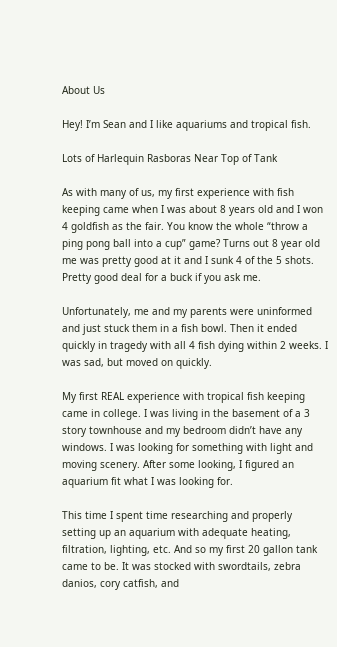About Us

Hey! I’m Sean and I like aquariums and tropical fish.

Lots of Harlequin Rasboras Near Top of Tank

As with many of us, my first experience with fish keeping came when I was about 8 years old and I won 4 goldfish as the fair. You know the whole “throw a ping pong ball into a cup” game? Turns out 8 year old me was pretty good at it and I sunk 4 of the 5 shots. Pretty good deal for a buck if you ask me.

Unfortunately, me and my parents were uninformed and just stuck them in a fish bowl. Then it ended quickly in tragedy with all 4 fish dying within 2 weeks. I was sad, but moved on quickly.

My first REAL experience with tropical fish keeping came in college. I was living in the basement of a 3 story townhouse and my bedroom didn’t have any windows. I was looking for something with light and moving scenery. After some looking, I figured an aquarium fit what I was looking for.

This time I spent time researching and properly setting up an aquarium with adequate heating, filtration, lighting, etc. And so my first 20 gallon tank came to be. It was stocked with swordtails, zebra danios, cory catfish, and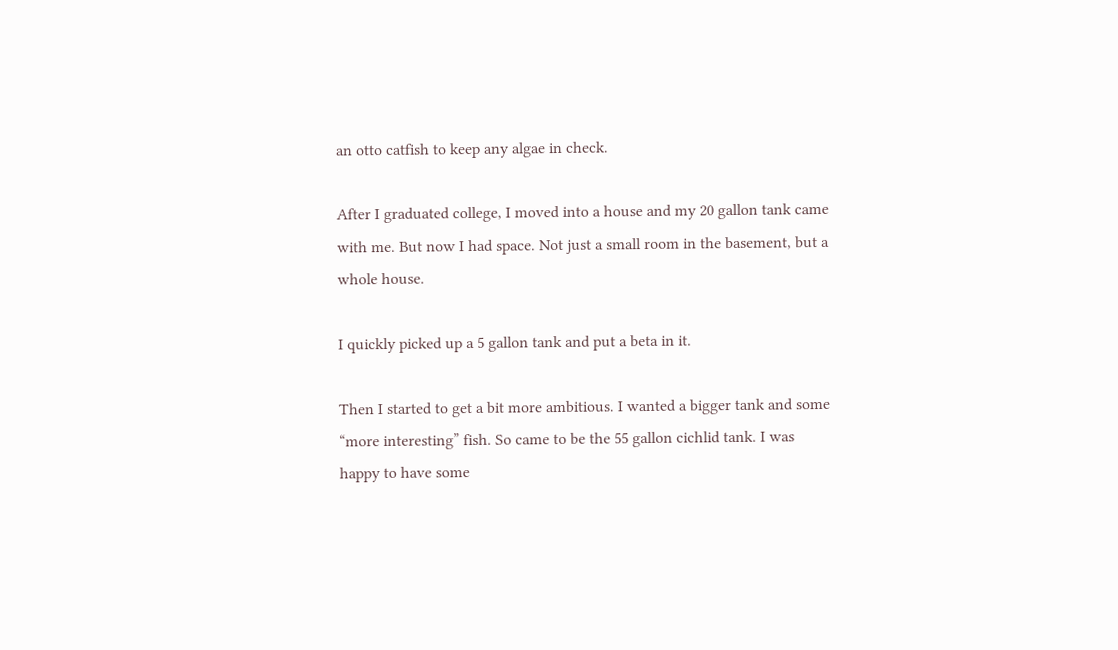an otto catfish to keep any algae in check.

After I graduated college, I moved into a house and my 20 gallon tank came with me. But now I had space. Not just a small room in the basement, but a whole house.

I quickly picked up a 5 gallon tank and put a beta in it.

Then I started to get a bit more ambitious. I wanted a bigger tank and some “more interesting” fish. So came to be the 55 gallon cichlid tank. I was happy to have some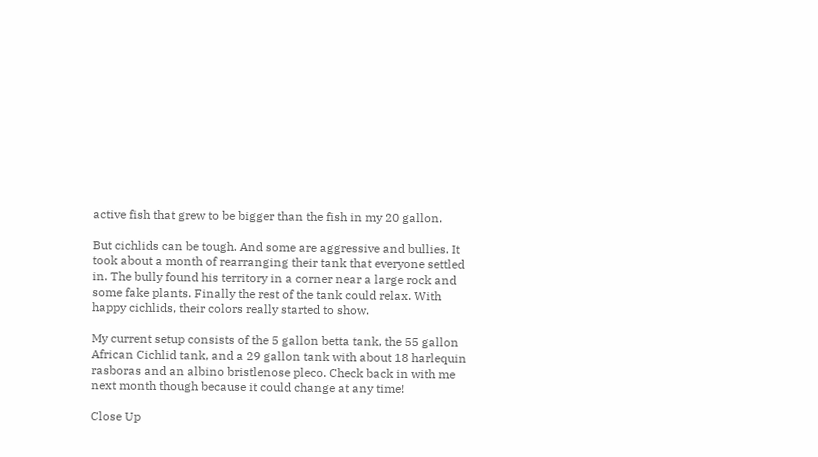active fish that grew to be bigger than the fish in my 20 gallon.

But cichlids can be tough. And some are aggressive and bullies. It took about a month of rearranging their tank that everyone settled in. The bully found his territory in a corner near a large rock and some fake plants. Finally the rest of the tank could relax. With happy cichlids, their colors really started to show.

My current setup consists of the 5 gallon betta tank, the 55 gallon African Cichlid tank, and a 29 gallon tank with about 18 harlequin rasboras and an albino bristlenose pleco. Check back in with me next month though because it could change at any time!

Close Up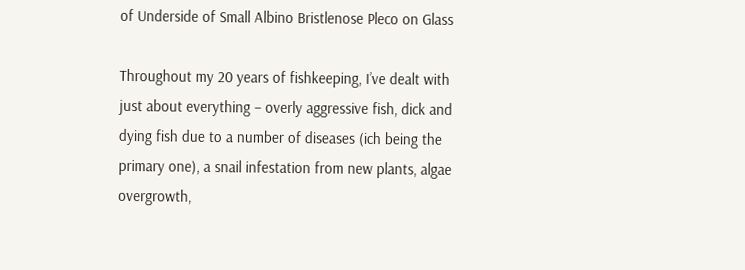of Underside of Small Albino Bristlenose Pleco on Glass

Throughout my 20 years of fishkeeping, I’ve dealt with just about everything – overly aggressive fish, dick and dying fish due to a number of diseases (ich being the primary one), a snail infestation from new plants, algae overgrowth,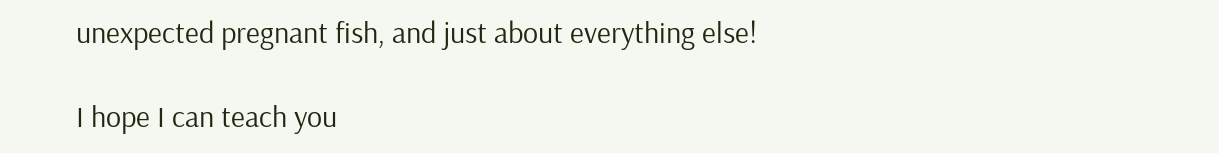unexpected pregnant fish, and just about everything else!

I hope I can teach you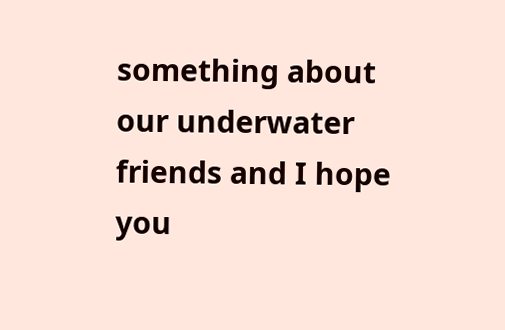something about our underwater friends and I hope you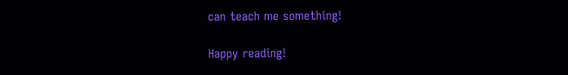can teach me something!

Happy reading!